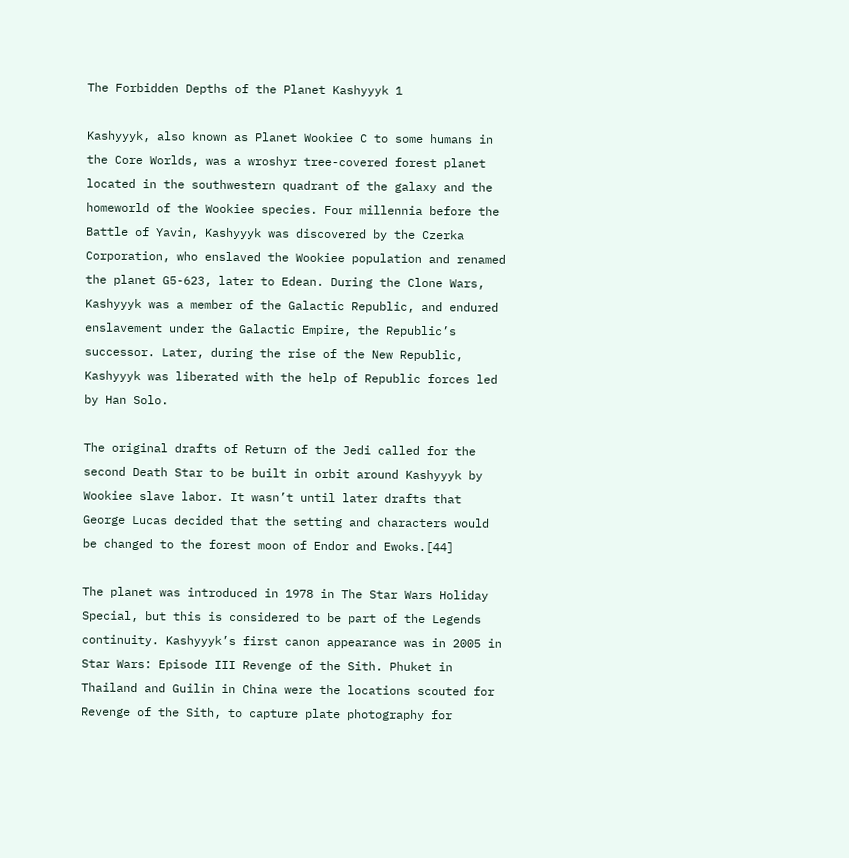The Forbidden Depths of the Planet Kashyyyk 1

Kashyyyk, also known as Planet Wookiee C to some humans in the Core Worlds, was a wroshyr tree-covered forest planet located in the southwestern quadrant of the galaxy and the homeworld of the Wookiee species. Four millennia before the Battle of Yavin, Kashyyyk was discovered by the Czerka Corporation, who enslaved the Wookiee population and renamed the planet G5-623, later to Edean. During the Clone Wars, Kashyyyk was a member of the Galactic Republic, and endured enslavement under the Galactic Empire, the Republic’s successor. Later, during the rise of the New Republic, Kashyyyk was liberated with the help of Republic forces led by Han Solo.

The original drafts of Return of the Jedi called for the second Death Star to be built in orbit around Kashyyyk by Wookiee slave labor. It wasn’t until later drafts that George Lucas decided that the setting and characters would be changed to the forest moon of Endor and Ewoks.[44]

The planet was introduced in 1978 in The Star Wars Holiday Special, but this is considered to be part of the Legends continuity. Kashyyyk’s first canon appearance was in 2005 in Star Wars: Episode III Revenge of the Sith. Phuket in Thailand and Guilin in China were the locations scouted for Revenge of the Sith, to capture plate photography for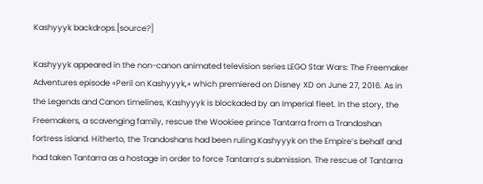Kashyyyk backdrops.[source?]

Kashyyyk appeared in the non-canon animated television series LEGO Star Wars: The Freemaker Adventures episode «Peril on Kashyyyk,» which premiered on Disney XD on June 27, 2016. As in the Legends and Canon timelines, Kashyyyk is blockaded by an Imperial fleet. In the story, the Freemakers, a scavenging family, rescue the Wookiee prince Tantarra from a Trandoshan fortress island. Hitherto, the Trandoshans had been ruling Kashyyyk on the Empire’s behalf and had taken Tantarra as a hostage in order to force Tantarra’s submission. The rescue of Tantarra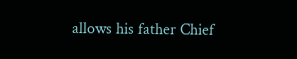allows his father Chief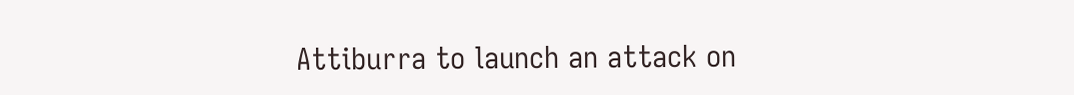Attiburra to launch an attack on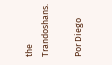the Trandoshans.

Por Diego